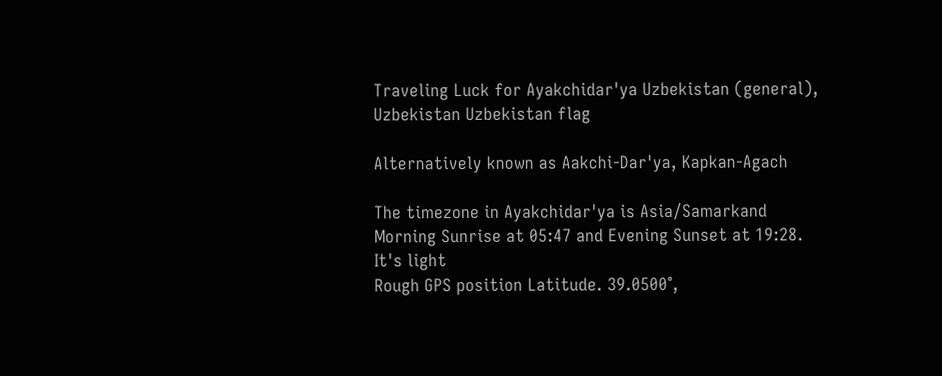Traveling Luck for Ayakchidar'ya Uzbekistan (general), Uzbekistan Uzbekistan flag

Alternatively known as Aakchi-Dar'ya, Kapkan-Agach

The timezone in Ayakchidar'ya is Asia/Samarkand
Morning Sunrise at 05:47 and Evening Sunset at 19:28. It's light
Rough GPS position Latitude. 39.0500°,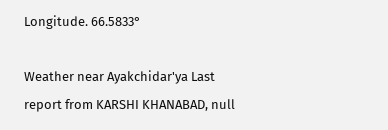Longitude. 66.5833°

Weather near Ayakchidar'ya Last report from KARSHI KHANABAD, null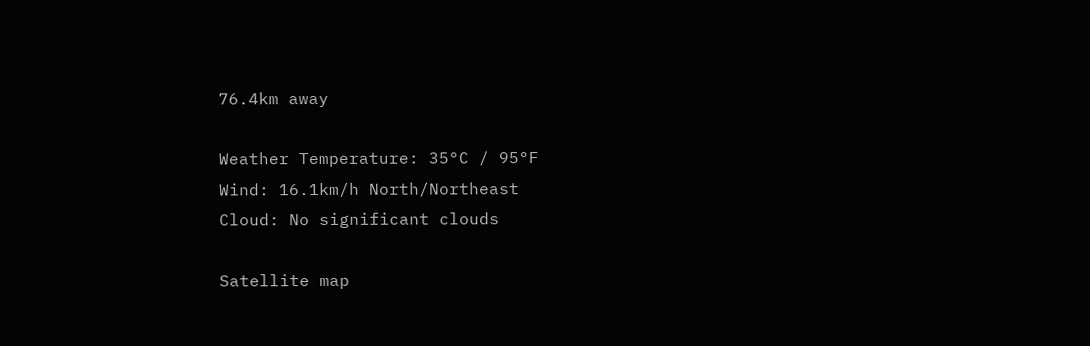76.4km away

Weather Temperature: 35°C / 95°F
Wind: 16.1km/h North/Northeast
Cloud: No significant clouds

Satellite map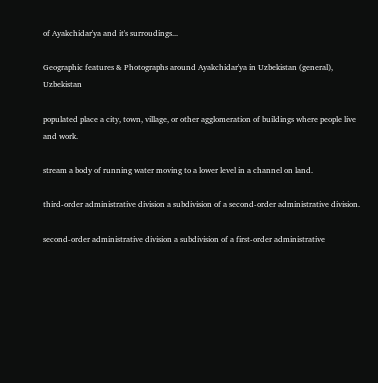of Ayakchidar'ya and it's surroudings...

Geographic features & Photographs around Ayakchidar'ya in Uzbekistan (general), Uzbekistan

populated place a city, town, village, or other agglomeration of buildings where people live and work.

stream a body of running water moving to a lower level in a channel on land.

third-order administrative division a subdivision of a second-order administrative division.

second-order administrative division a subdivision of a first-order administrative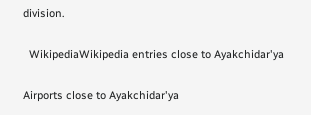division.

  WikipediaWikipedia entries close to Ayakchidar'ya

Airports close to Ayakchidar'ya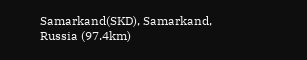Samarkand(SKD), Samarkand, Russia (97.4km)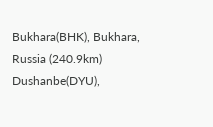Bukhara(BHK), Bukhara, Russia (240.9km)
Dushanbe(DYU),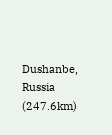Dushanbe, Russia (247.6km)